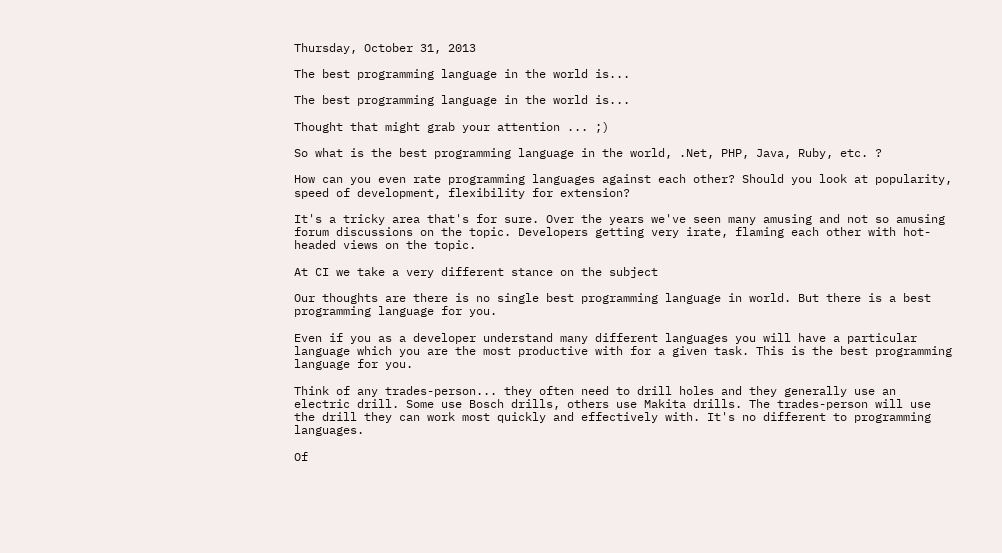Thursday, October 31, 2013

The best programming language in the world is...

The best programming language in the world is...

Thought that might grab your attention ... ;)

So what is the best programming language in the world, .Net, PHP, Java, Ruby, etc. ?

How can you even rate programming languages against each other? Should you look at popularity, speed of development, flexibility for extension?

It's a tricky area that's for sure. Over the years we've seen many amusing and not so amusing forum discussions on the topic. Developers getting very irate, flaming each other with hot-headed views on the topic.

At CI we take a very different stance on the subject

Our thoughts are there is no single best programming language in world. But there is a best programming language for you.

Even if you as a developer understand many different languages you will have a particular language which you are the most productive with for a given task. This is the best programming language for you.

Think of any trades-person... they often need to drill holes and they generally use an electric drill. Some use Bosch drills, others use Makita drills. The trades-person will use the drill they can work most quickly and effectively with. It's no different to programming languages.

Of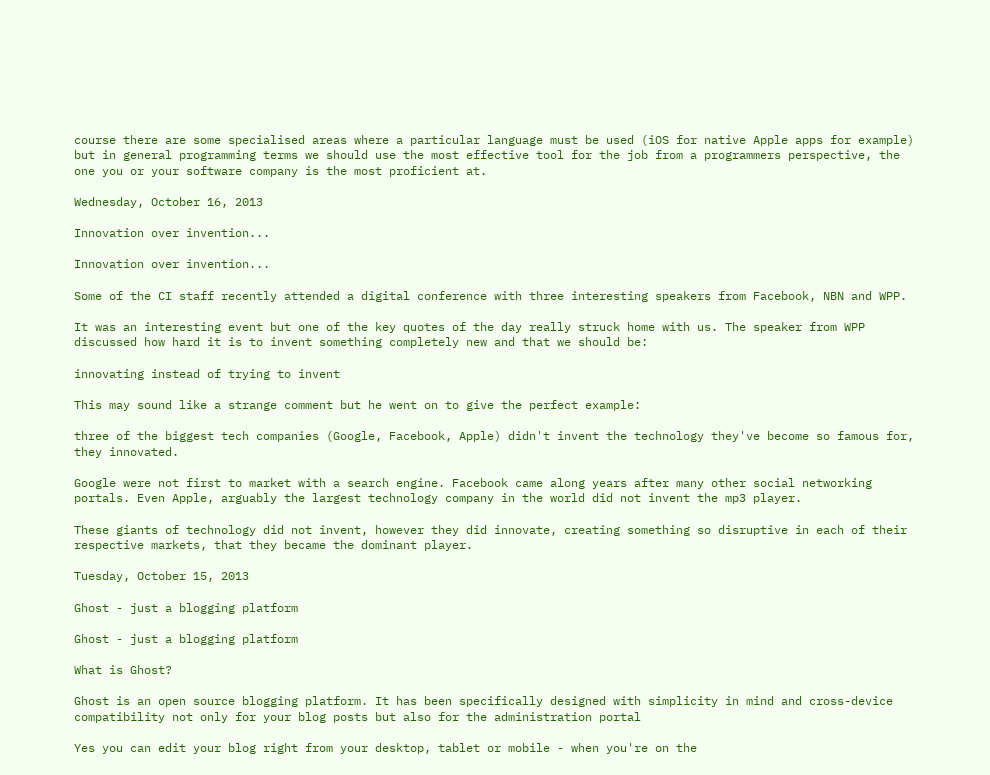course there are some specialised areas where a particular language must be used (iOS for native Apple apps for example) but in general programming terms we should use the most effective tool for the job from a programmers perspective, the one you or your software company is the most proficient at.

Wednesday, October 16, 2013

Innovation over invention...

Innovation over invention...

Some of the CI staff recently attended a digital conference with three interesting speakers from Facebook, NBN and WPP.

It was an interesting event but one of the key quotes of the day really struck home with us. The speaker from WPP discussed how hard it is to invent something completely new and that we should be:

innovating instead of trying to invent

This may sound like a strange comment but he went on to give the perfect example:

three of the biggest tech companies (Google, Facebook, Apple) didn't invent the technology they've become so famous for, they innovated.

Google were not first to market with a search engine. Facebook came along years after many other social networking portals. Even Apple, arguably the largest technology company in the world did not invent the mp3 player.

These giants of technology did not invent, however they did innovate, creating something so disruptive in each of their respective markets, that they became the dominant player.

Tuesday, October 15, 2013

Ghost - just a blogging platform

Ghost - just a blogging platform

What is Ghost?

Ghost is an open source blogging platform. It has been specifically designed with simplicity in mind and cross-device compatibility not only for your blog posts but also for the administration portal

Yes you can edit your blog right from your desktop, tablet or mobile - when you're on the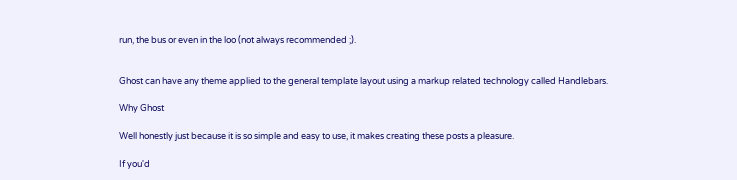run, the bus or even in the loo (not always recommended ;).


Ghost can have any theme applied to the general template layout using a markup related technology called Handlebars.

Why Ghost

Well honestly just because it is so simple and easy to use, it makes creating these posts a pleasure.

If you'd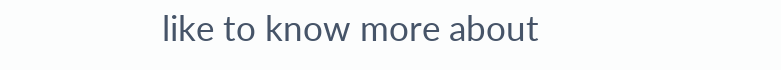like to know more about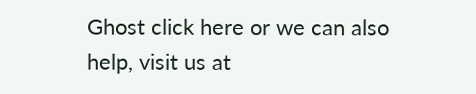Ghost click here or we can also help, visit us at